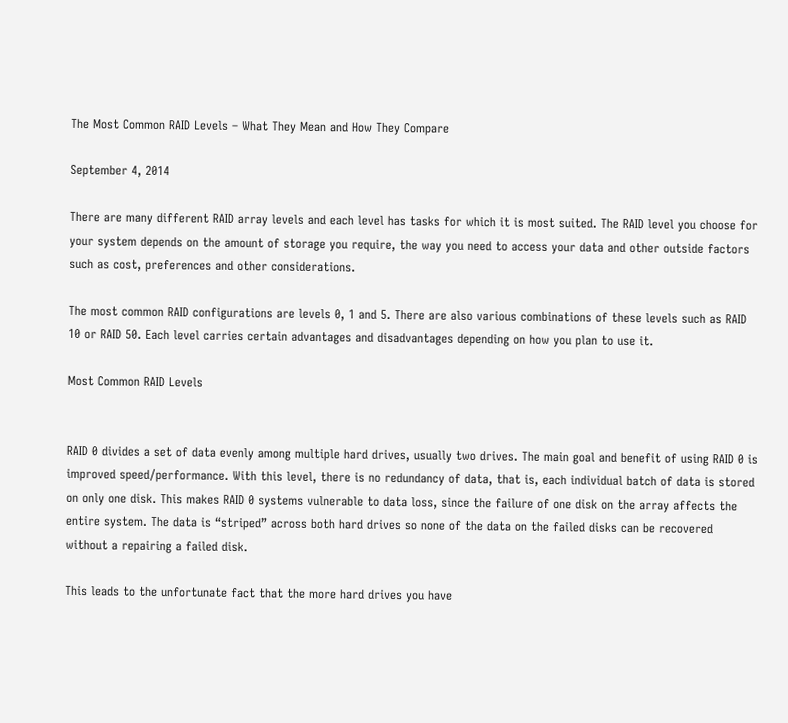The Most Common RAID Levels – What They Mean and How They Compare

September 4, 2014

There are many different RAID array levels and each level has tasks for which it is most suited. The RAID level you choose for your system depends on the amount of storage you require, the way you need to access your data and other outside factors such as cost, preferences and other considerations.

The most common RAID configurations are levels 0, 1 and 5. There are also various combinations of these levels such as RAID 10 or RAID 50. Each level carries certain advantages and disadvantages depending on how you plan to use it.

Most Common RAID Levels


RAID 0 divides a set of data evenly among multiple hard drives, usually two drives. The main goal and benefit of using RAID 0 is improved speed/performance. With this level, there is no redundancy of data, that is, each individual batch of data is stored on only one disk. This makes RAID 0 systems vulnerable to data loss, since the failure of one disk on the array affects the entire system. The data is “striped” across both hard drives so none of the data on the failed disks can be recovered without a repairing a failed disk.

This leads to the unfortunate fact that the more hard drives you have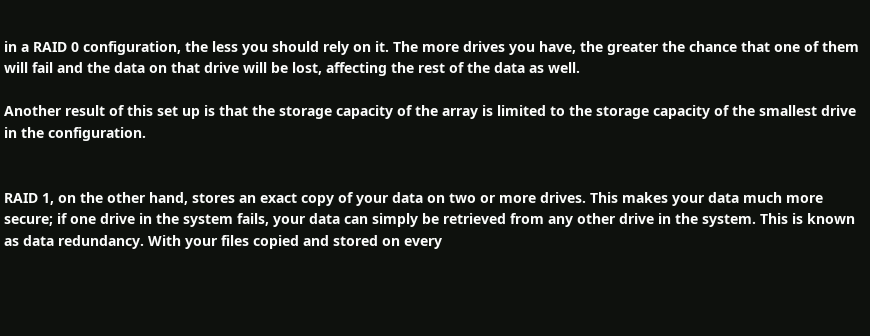in a RAID 0 configuration, the less you should rely on it. The more drives you have, the greater the chance that one of them will fail and the data on that drive will be lost, affecting the rest of the data as well.

Another result of this set up is that the storage capacity of the array is limited to the storage capacity of the smallest drive in the configuration.


RAID 1, on the other hand, stores an exact copy of your data on two or more drives. This makes your data much more secure; if one drive in the system fails, your data can simply be retrieved from any other drive in the system. This is known as data redundancy. With your files copied and stored on every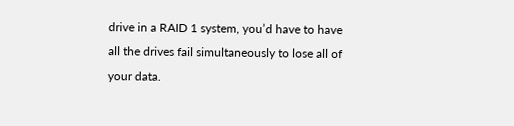drive in a RAID 1 system, you’d have to have all the drives fail simultaneously to lose all of your data.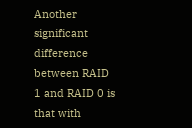Another significant difference between RAID 1 and RAID 0 is that with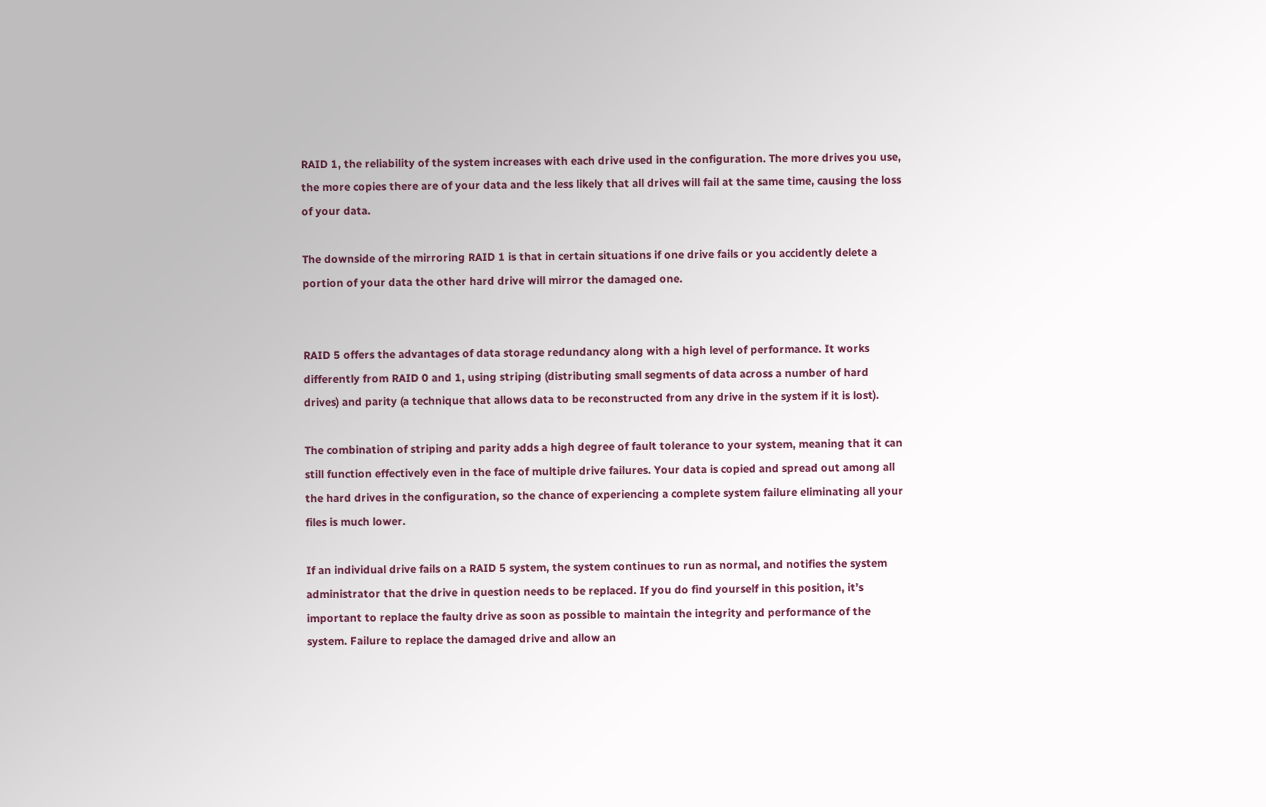RAID 1, the reliability of the system increases with each drive used in the configuration. The more drives you use, the more copies there are of your data and the less likely that all drives will fail at the same time, causing the loss of your data.

The downside of the mirroring RAID 1 is that in certain situations if one drive fails or you accidently delete a portion of your data the other hard drive will mirror the damaged one.


RAID 5 offers the advantages of data storage redundancy along with a high level of performance. It works differently from RAID 0 and 1, using striping (distributing small segments of data across a number of hard drives) and parity (a technique that allows data to be reconstructed from any drive in the system if it is lost).

The combination of striping and parity adds a high degree of fault tolerance to your system, meaning that it can still function effectively even in the face of multiple drive failures. Your data is copied and spread out among all the hard drives in the configuration, so the chance of experiencing a complete system failure eliminating all your files is much lower.

If an individual drive fails on a RAID 5 system, the system continues to run as normal, and notifies the system administrator that the drive in question needs to be replaced. If you do find yourself in this position, it’s important to replace the faulty drive as soon as possible to maintain the integrity and performance of the system. Failure to replace the damaged drive and allow an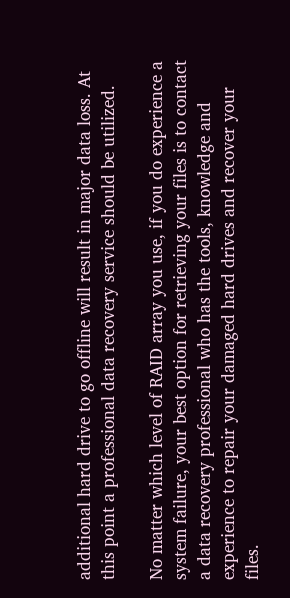additional hard drive to go offline will result in major data loss. At this point a professional data recovery service should be utilized.

No matter which level of RAID array you use, if you do experience a system failure, your best option for retrieving your files is to contact a data recovery professional who has the tools, knowledge and experience to repair your damaged hard drives and recover your files.